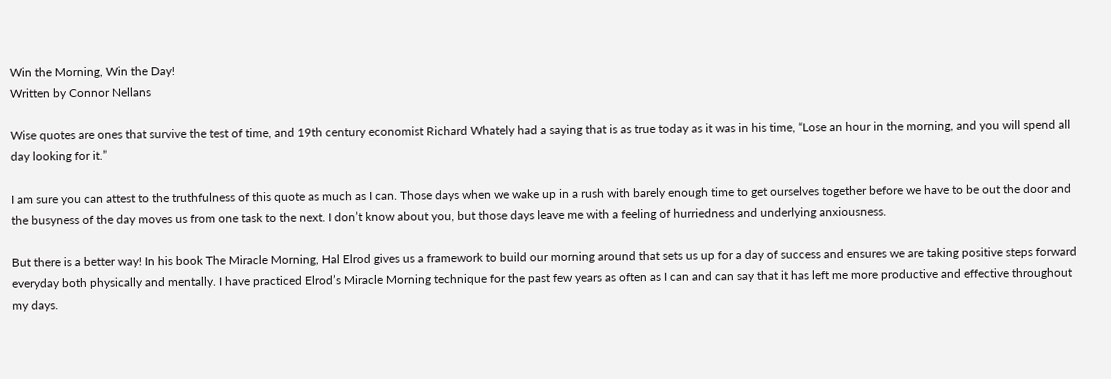Win the Morning, Win the Day!
Written by Connor Nellans

Wise quotes are ones that survive the test of time, and 19th century economist Richard Whately had a saying that is as true today as it was in his time, “Lose an hour in the morning, and you will spend all day looking for it.”

I am sure you can attest to the truthfulness of this quote as much as I can. Those days when we wake up in a rush with barely enough time to get ourselves together before we have to be out the door and the busyness of the day moves us from one task to the next. I don’t know about you, but those days leave me with a feeling of hurriedness and underlying anxiousness.

But there is a better way! In his book The Miracle Morning, Hal Elrod gives us a framework to build our morning around that sets us up for a day of success and ensures we are taking positive steps forward everyday both physically and mentally. I have practiced Elrod’s Miracle Morning technique for the past few years as often as I can and can say that it has left me more productive and effective throughout my days.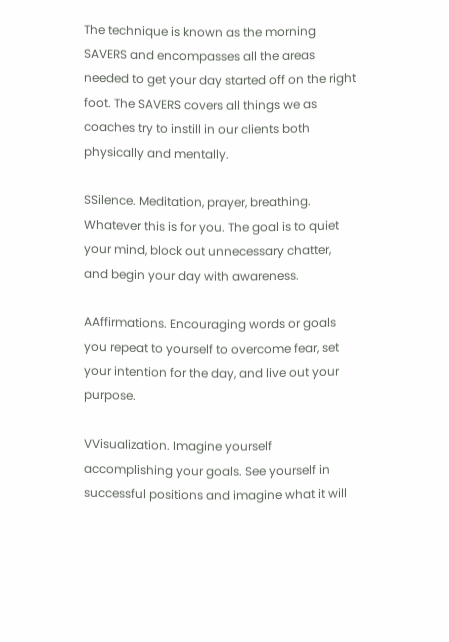The technique is known as the morning SAVERS and encompasses all the areas needed to get your day started off on the right foot. The SAVERS covers all things we as coaches try to instill in our clients both physically and mentally.

SSilence. Meditation, prayer, breathing. Whatever this is for you. The goal is to quiet your mind, block out unnecessary chatter, and begin your day with awareness.

AAffirmations. Encouraging words or goals you repeat to yourself to overcome fear, set your intention for the day, and live out your purpose.

VVisualization. Imagine yourself accomplishing your goals. See yourself in successful positions and imagine what it will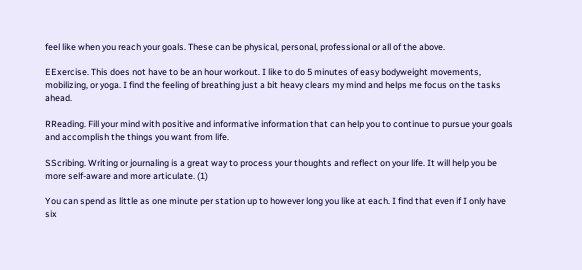feel like when you reach your goals. These can be physical, personal, professional or all of the above.

EExercise. This does not have to be an hour workout. I like to do 5 minutes of easy bodyweight movements, mobilizing, or yoga. I find the feeling of breathing just a bit heavy clears my mind and helps me focus on the tasks ahead.

RReading. Fill your mind with positive and informative information that can help you to continue to pursue your goals and accomplish the things you want from life.

SScribing. Writing or journaling is a great way to process your thoughts and reflect on your life. It will help you be more self-aware and more articulate. (1)

You can spend as little as one minute per station up to however long you like at each. I find that even if I only have six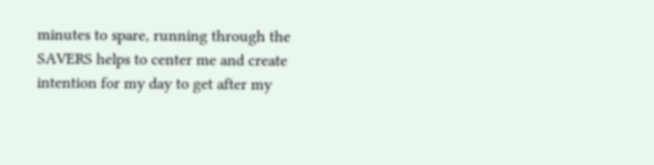minutes to spare, running through the SAVERS helps to center me and create intention for my day to get after my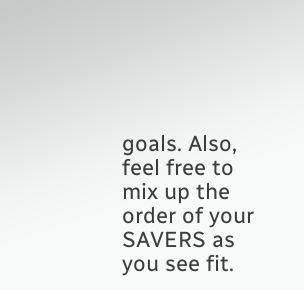goals. Also, feel free to mix up the order of your SAVERS as you see fit.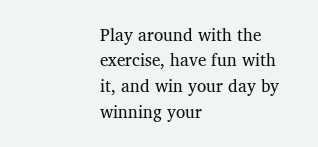Play around with the exercise, have fun with it, and win your day by winning your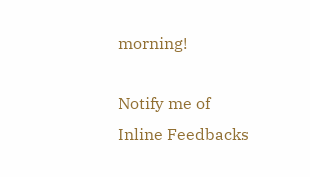morning!

Notify me of
Inline Feedbacks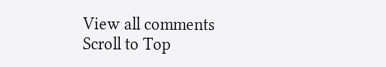View all comments
Scroll to Top